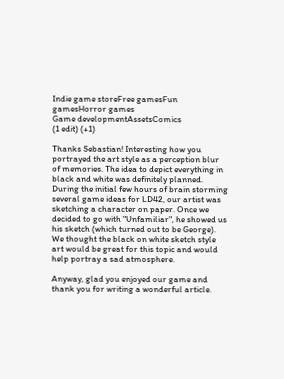Indie game storeFree gamesFun gamesHorror games
Game developmentAssetsComics
(1 edit) (+1)

Thanks Sebastian! Interesting how you portrayed the art style as a perception blur of memories. The idea to depict everything in black and white was definitely planned. During the initial few hours of brain storming several game ideas for LD42, our artist was sketching a character on paper. Once we decided to go with "Unfamiliar", he showed us his sketch (which turned out to be George). We thought the black on white sketch style art would be great for this topic and would help portray a sad atmosphere.

Anyway, glad you enjoyed our game and thank you for writing a wonderful article.